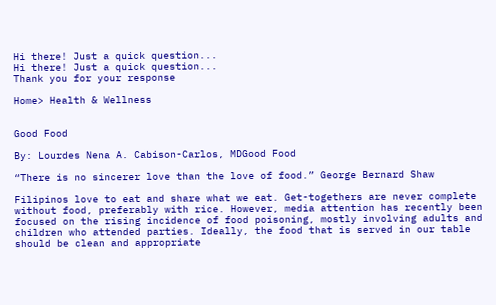Hi there! Just a quick question...
Hi there! Just a quick question...
Thank you for your response

Home> Health & Wellness


Good Food

By: Lourdes Nena A. Cabison-Carlos, MDGood Food

“There is no sincerer love than the love of food.” George Bernard Shaw

Filipinos love to eat and share what we eat. Get-togethers are never complete without food, preferably with rice. However, media attention has recently been focused on the rising incidence of food poisoning, mostly involving adults and children who attended parties. Ideally, the food that is served in our table should be clean and appropriate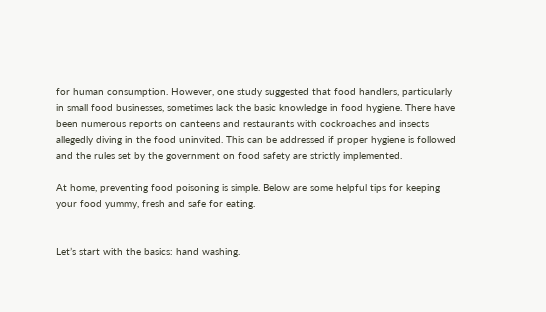for human consumption. However, one study suggested that food handlers, particularly in small food businesses, sometimes lack the basic knowledge in food hygiene. There have been numerous reports on canteens and restaurants with cockroaches and insects allegedly diving in the food uninvited. This can be addressed if proper hygiene is followed and the rules set by the government on food safety are strictly implemented.

At home, preventing food poisoning is simple. Below are some helpful tips for keeping your food yummy, fresh and safe for eating.


Let’s start with the basics: hand washing.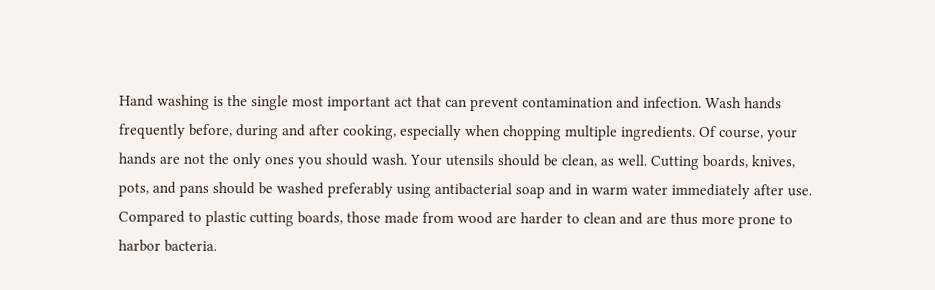Hand washing is the single most important act that can prevent contamination and infection. Wash hands frequently before, during and after cooking, especially when chopping multiple ingredients. Of course, your hands are not the only ones you should wash. Your utensils should be clean, as well. Cutting boards, knives, pots, and pans should be washed preferably using antibacterial soap and in warm water immediately after use. Compared to plastic cutting boards, those made from wood are harder to clean and are thus more prone to harbor bacteria.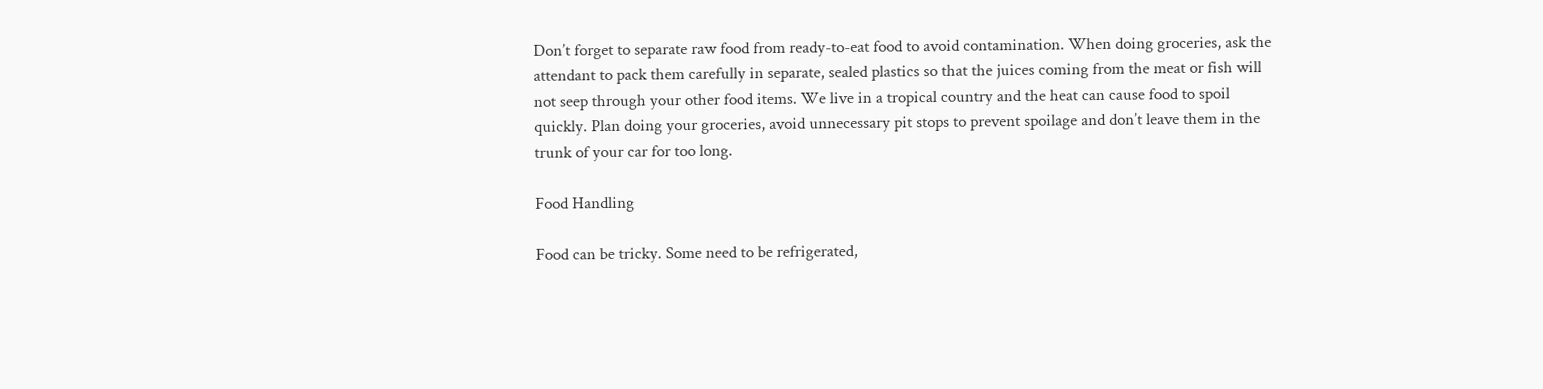Don’t forget to separate raw food from ready-to-eat food to avoid contamination. When doing groceries, ask the attendant to pack them carefully in separate, sealed plastics so that the juices coming from the meat or fish will not seep through your other food items. We live in a tropical country and the heat can cause food to spoil quickly. Plan doing your groceries, avoid unnecessary pit stops to prevent spoilage and don’t leave them in the trunk of your car for too long.

Food Handling

Food can be tricky. Some need to be refrigerated,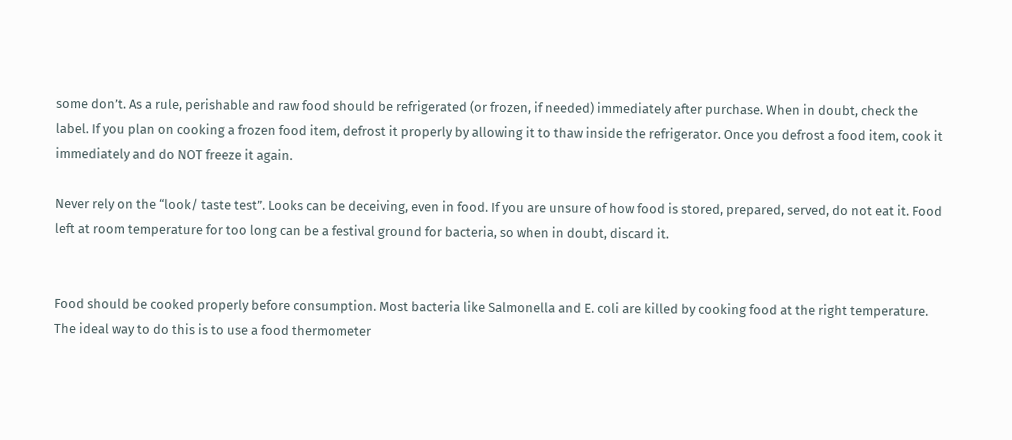some don’t. As a rule, perishable and raw food should be refrigerated (or frozen, if needed) immediately after purchase. When in doubt, check the label. If you plan on cooking a frozen food item, defrost it properly by allowing it to thaw inside the refrigerator. Once you defrost a food item, cook it immediately and do NOT freeze it again.

Never rely on the “look/ taste test”. Looks can be deceiving, even in food. If you are unsure of how food is stored, prepared, served, do not eat it. Food left at room temperature for too long can be a festival ground for bacteria, so when in doubt, discard it.


Food should be cooked properly before consumption. Most bacteria like Salmonella and E. coli are killed by cooking food at the right temperature. The ideal way to do this is to use a food thermometer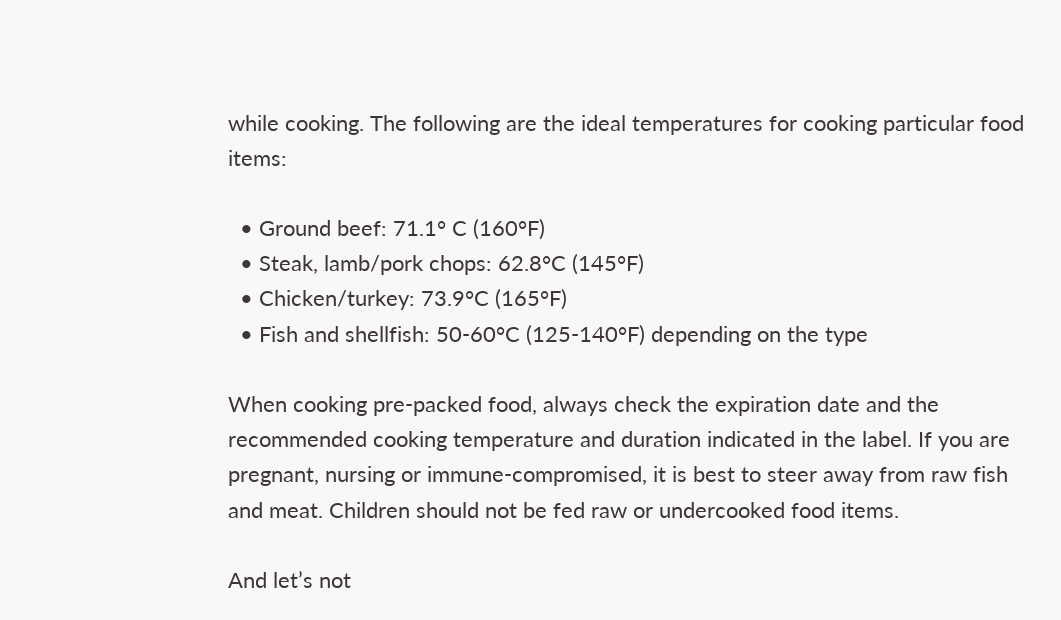while cooking. The following are the ideal temperatures for cooking particular food items:

  • Ground beef: 71.1° C (160°F)
  • Steak, lamb/pork chops: 62.8°C (145°F)
  • Chicken/turkey: 73.9°C (165°F)
  • Fish and shellfish: 50-60°C (125-140°F) depending on the type

When cooking pre-packed food, always check the expiration date and the recommended cooking temperature and duration indicated in the label. If you are pregnant, nursing or immune-compromised, it is best to steer away from raw fish and meat. Children should not be fed raw or undercooked food items.

And let’s not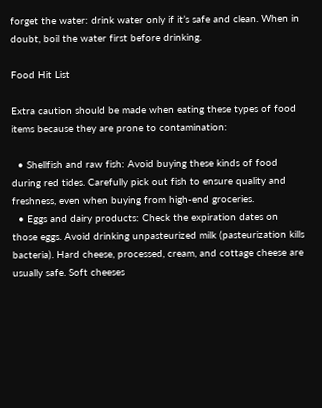forget the water: drink water only if it’s safe and clean. When in doubt, boil the water first before drinking.

Food Hit List

Extra caution should be made when eating these types of food items because they are prone to contamination:

  • Shellfish and raw fish: Avoid buying these kinds of food during red tides. Carefully pick out fish to ensure quality and freshness, even when buying from high-end groceries.
  • Eggs and dairy products: Check the expiration dates on those eggs. Avoid drinking unpasteurized milk (pasteurization kills bacteria). Hard cheese, processed, cream, and cottage cheese are usually safe. Soft cheeses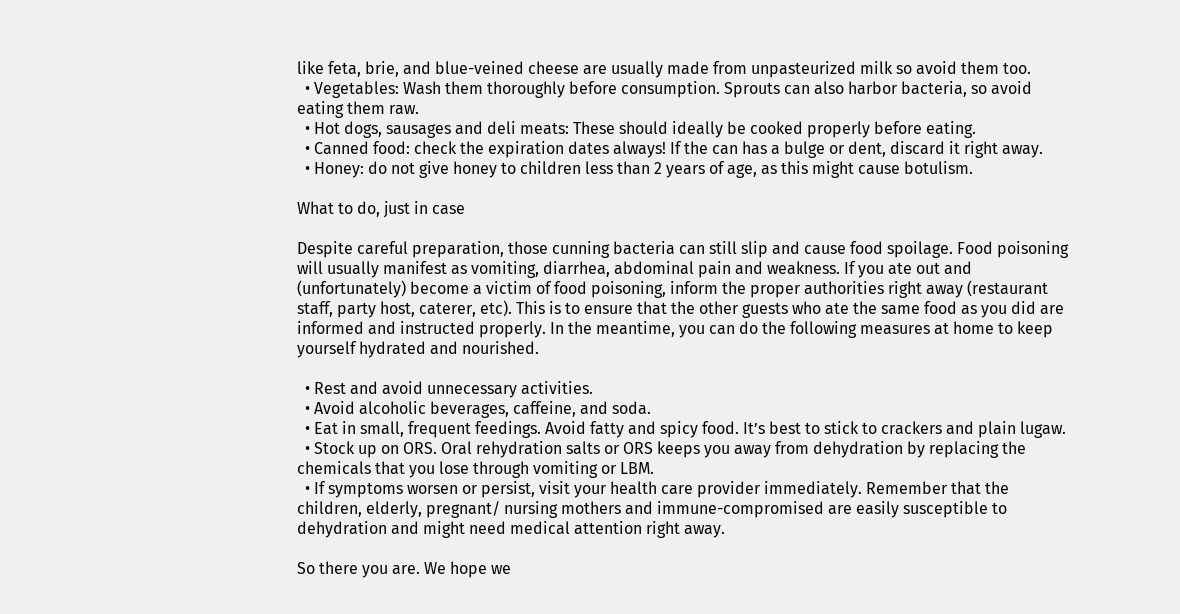like feta, brie, and blue-veined cheese are usually made from unpasteurized milk so avoid them too.
  • Vegetables: Wash them thoroughly before consumption. Sprouts can also harbor bacteria, so avoid eating them raw.
  • Hot dogs, sausages and deli meats: These should ideally be cooked properly before eating.
  • Canned food: check the expiration dates always! If the can has a bulge or dent, discard it right away.
  • Honey: do not give honey to children less than 2 years of age, as this might cause botulism.

What to do, just in case

Despite careful preparation, those cunning bacteria can still slip and cause food spoilage. Food poisoning will usually manifest as vomiting, diarrhea, abdominal pain and weakness. If you ate out and (unfortunately) become a victim of food poisoning, inform the proper authorities right away (restaurant staff, party host, caterer, etc). This is to ensure that the other guests who ate the same food as you did are informed and instructed properly. In the meantime, you can do the following measures at home to keep yourself hydrated and nourished.

  • Rest and avoid unnecessary activities.
  • Avoid alcoholic beverages, caffeine, and soda.
  • Eat in small, frequent feedings. Avoid fatty and spicy food. It’s best to stick to crackers and plain lugaw.
  • Stock up on ORS. Oral rehydration salts or ORS keeps you away from dehydration by replacing the chemicals that you lose through vomiting or LBM.
  • If symptoms worsen or persist, visit your health care provider immediately. Remember that the children, elderly, pregnant/ nursing mothers and immune-compromised are easily susceptible to dehydration and might need medical attention right away.

So there you are. We hope we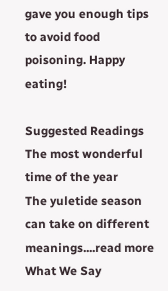gave you enough tips to avoid food poisoning. Happy eating!

Suggested Readings
The most wonderful time of the year
The yuletide season can take on different meanings....read more
What We Say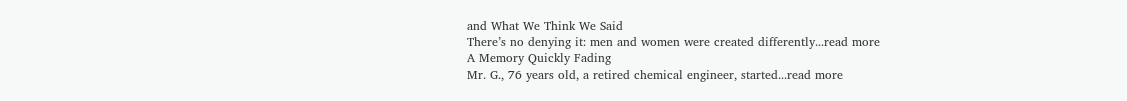and What We Think We Said
There’s no denying it: men and women were created differently...read more
A Memory Quickly Fading
Mr. G., 76 years old, a retired chemical engineer, started...read more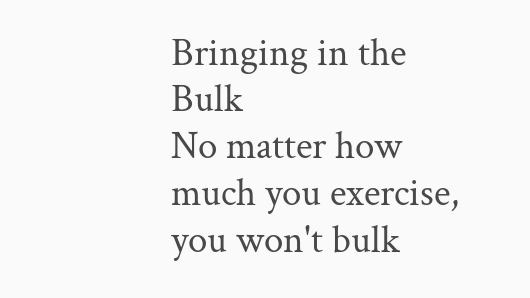Bringing in the Bulk
No matter how much you exercise, you won't bulk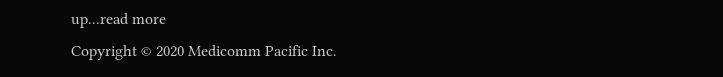up...read more
Copyright © 2020 Medicomm Pacific Inc.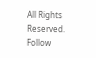All Rights Reserved.
Follow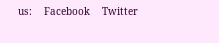us:    Facebook    Twitter